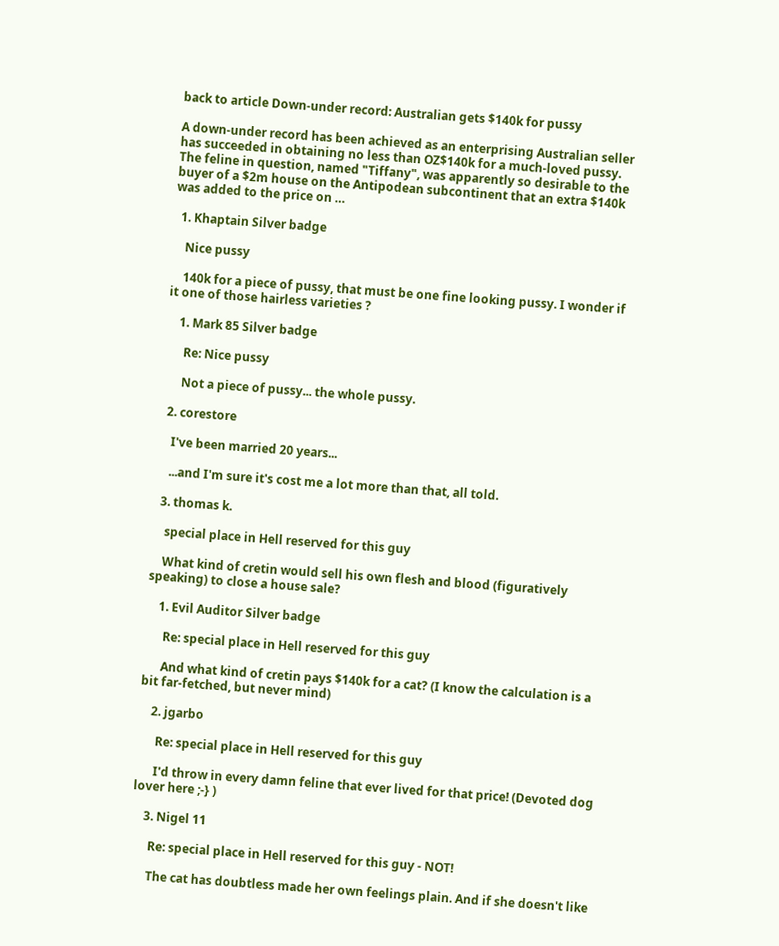back to article Down-under record: Australian gets $140k for pussy

A down-under record has been achieved as an enterprising Australian seller has succeeded in obtaining no less than OZ$140k for a much-loved pussy. The feline in question, named "Tiffany", was apparently so desirable to the buyer of a $2m house on the Antipodean subcontinent that an extra $140k was added to the price on …

  1. Khaptain Silver badge

    Nice pussy

    140k for a piece of pussy, that must be one fine looking pussy. I wonder if it one of those hairless varieties ?

    1. Mark 85 Silver badge

      Re: Nice pussy

      Not a piece of pussy... the whole pussy.

  2. corestore

    I've been married 20 years...

    ...and I'm sure it's cost me a lot more than that, all told.

  3. thomas k.

    special place in Hell reserved for this guy

    What kind of cretin would sell his own flesh and blood (figuratively speaking) to close a house sale?

    1. Evil Auditor Silver badge

      Re: special place in Hell reserved for this guy

      And what kind of cretin pays $140k for a cat? (I know the calculation is a bit far-fetched, but never mind)

    2. jgarbo

      Re: special place in Hell reserved for this guy

      I'd throw in every damn feline that ever lived for that price! (Devoted dog lover here ;-} )

    3. Nigel 11

      Re: special place in Hell reserved for this guy - NOT!

      The cat has doubtless made her own feelings plain. And if she doesn't like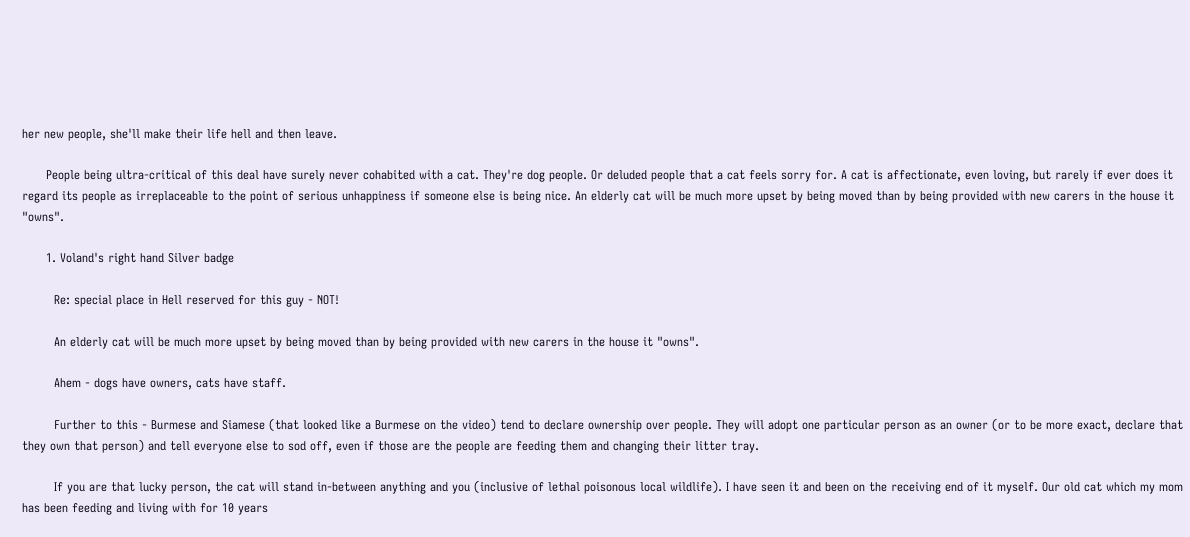her new people, she'll make their life hell and then leave.

      People being ultra-critical of this deal have surely never cohabited with a cat. They're dog people. Or deluded people that a cat feels sorry for. A cat is affectionate, even loving, but rarely if ever does it regard its people as irreplaceable to the point of serious unhappiness if someone else is being nice. An elderly cat will be much more upset by being moved than by being provided with new carers in the house it "owns".

      1. Voland's right hand Silver badge

        Re: special place in Hell reserved for this guy - NOT!

        An elderly cat will be much more upset by being moved than by being provided with new carers in the house it "owns".

        Ahem - dogs have owners, cats have staff.

        Further to this - Burmese and Siamese (that looked like a Burmese on the video) tend to declare ownership over people. They will adopt one particular person as an owner (or to be more exact, declare that they own that person) and tell everyone else to sod off, even if those are the people are feeding them and changing their litter tray.

        If you are that lucky person, the cat will stand in-between anything and you (inclusive of lethal poisonous local wildlife). I have seen it and been on the receiving end of it myself. Our old cat which my mom has been feeding and living with for 10 years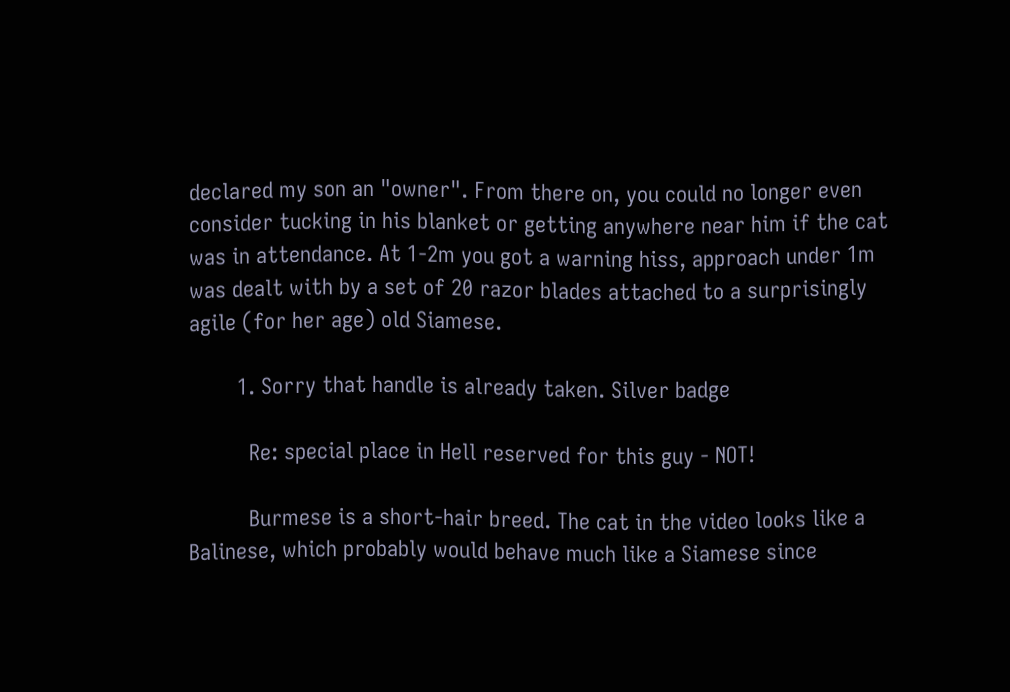declared my son an "owner". From there on, you could no longer even consider tucking in his blanket or getting anywhere near him if the cat was in attendance. At 1-2m you got a warning hiss, approach under 1m was dealt with by a set of 20 razor blades attached to a surprisingly agile (for her age) old Siamese.

        1. Sorry that handle is already taken. Silver badge

          Re: special place in Hell reserved for this guy - NOT!

          Burmese is a short-hair breed. The cat in the video looks like a Balinese, which probably would behave much like a Siamese since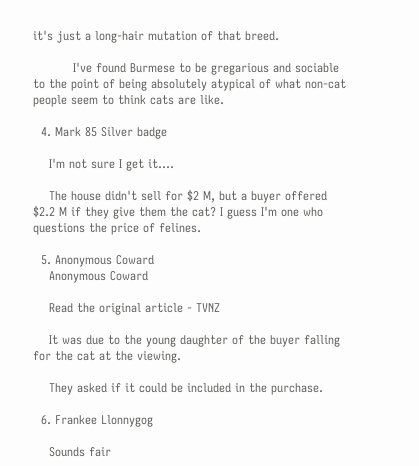it's just a long-hair mutation of that breed.

          I've found Burmese to be gregarious and sociable to the point of being absolutely atypical of what non-cat people seem to think cats are like.

  4. Mark 85 Silver badge

    I'm not sure I get it....

    The house didn't sell for $2 M, but a buyer offered $2.2 M if they give them the cat? I guess I'm one who questions the price of felines.

  5. Anonymous Coward
    Anonymous Coward

    Read the original article - TVNZ

    It was due to the young daughter of the buyer falling for the cat at the viewing.

    They asked if it could be included in the purchase.

  6. Frankee Llonnygog

    Sounds fair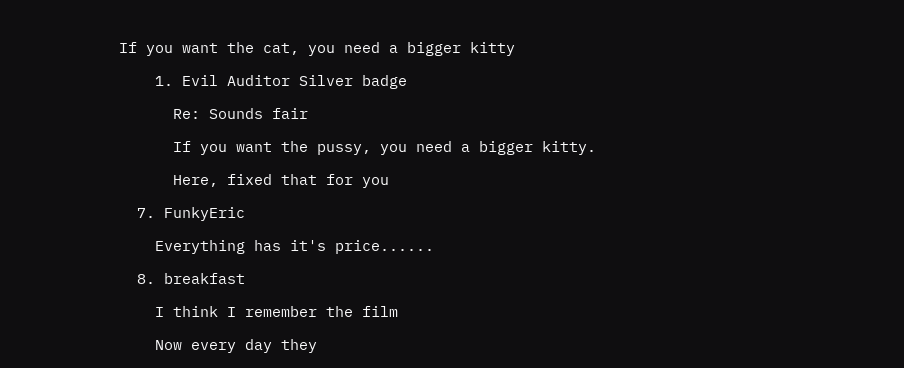If you want the cat, you need a bigger kitty

    1. Evil Auditor Silver badge

      Re: Sounds fair

      If you want the pussy, you need a bigger kitty.

      Here, fixed that for you

  7. FunkyEric

    Everything has it's price......

  8. breakfast

    I think I remember the film

    Now every day they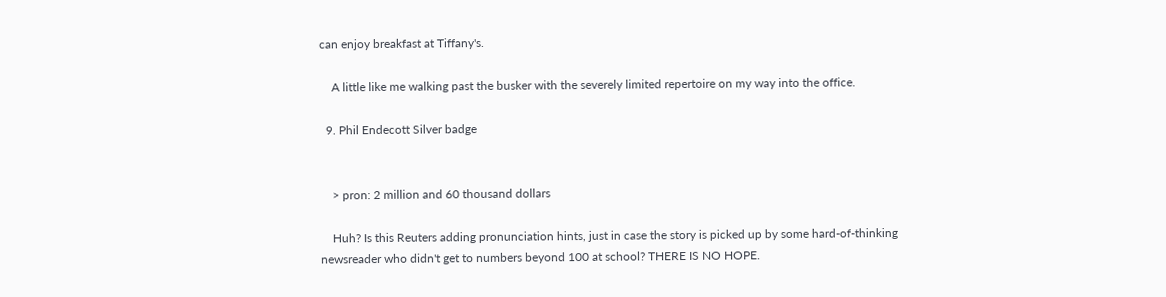can enjoy breakfast at Tiffany's.

    A little like me walking past the busker with the severely limited repertoire on my way into the office.

  9. Phil Endecott Silver badge


    > pron: 2 million and 60 thousand dollars

    Huh? Is this Reuters adding pronunciation hints, just in case the story is picked up by some hard-of-thinking newsreader who didn't get to numbers beyond 100 at school? THERE IS NO HOPE.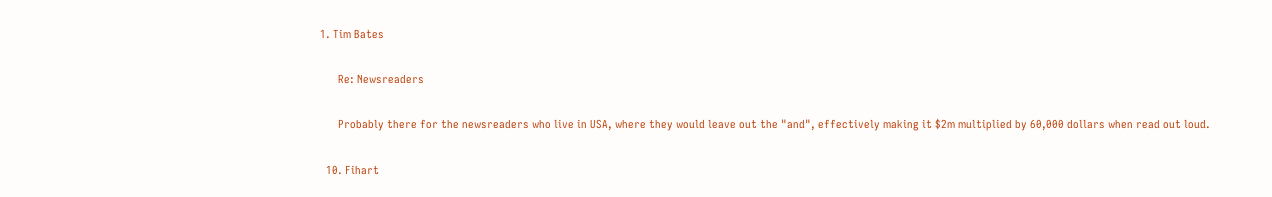1. Tim Bates

      Re: Newsreaders

      Probably there for the newsreaders who live in USA, where they would leave out the "and", effectively making it $2m multiplied by 60,000 dollars when read out loud.

  10. Fihart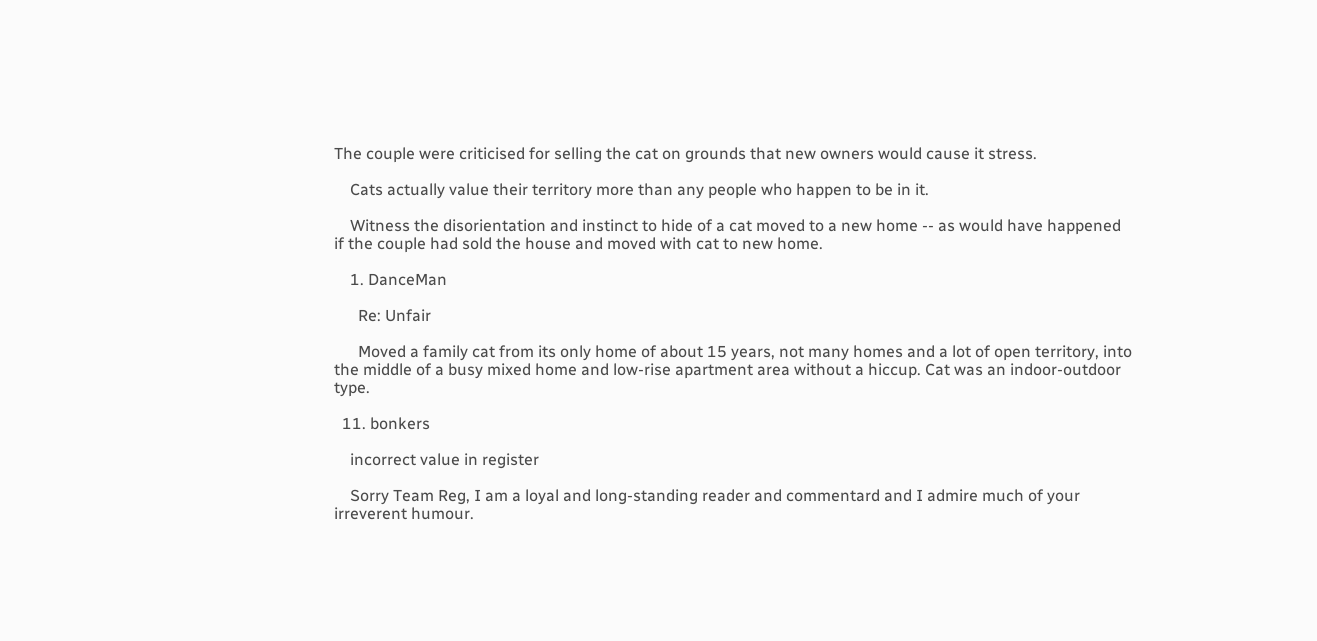The couple were criticised for selling the cat on grounds that new owners would cause it stress.

    Cats actually value their territory more than any people who happen to be in it.

    Witness the disorientation and instinct to hide of a cat moved to a new home -- as would have happened if the couple had sold the house and moved with cat to new home.

    1. DanceMan

      Re: Unfair

      Moved a family cat from its only home of about 15 years, not many homes and a lot of open territory, into the middle of a busy mixed home and low-rise apartment area without a hiccup. Cat was an indoor-outdoor type.

  11. bonkers

    incorrect value in register

    Sorry Team Reg, I am a loyal and long-standing reader and commentard and I admire much of your irreverent humour.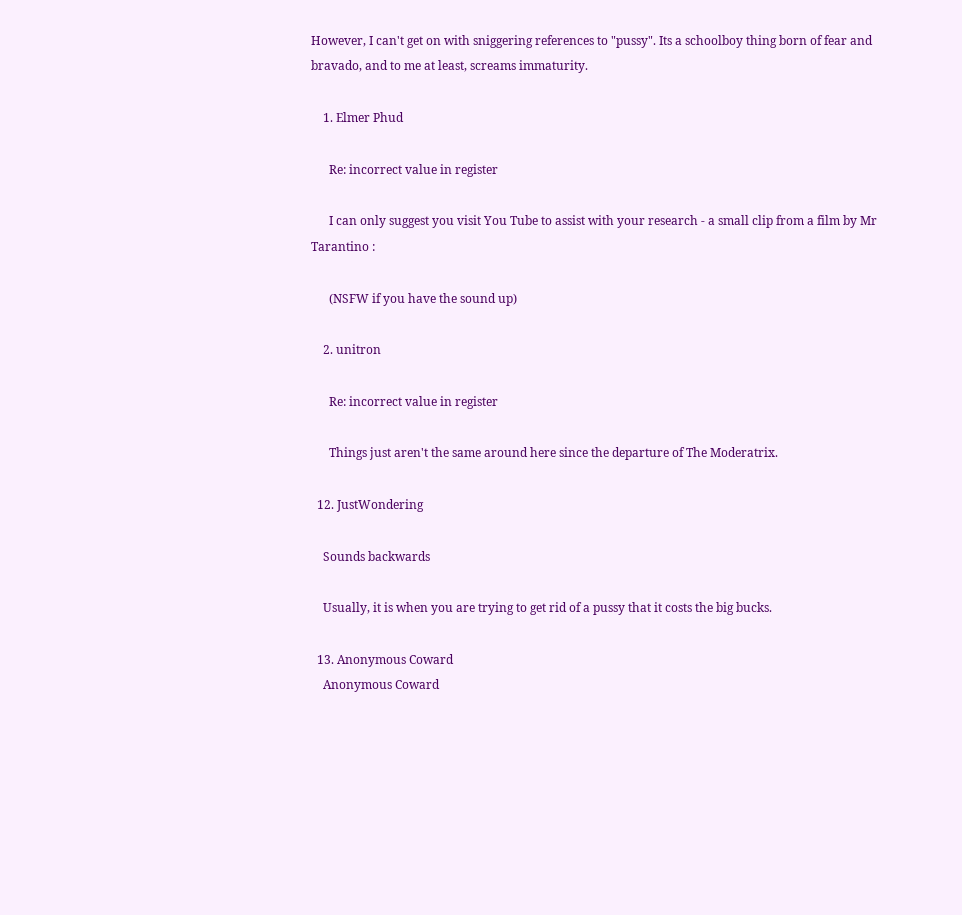However, I can't get on with sniggering references to "pussy". Its a schoolboy thing born of fear and bravado, and to me at least, screams immaturity.

    1. Elmer Phud

      Re: incorrect value in register

      I can only suggest you visit You Tube to assist with your research - a small clip from a film by Mr Tarantino :

      (NSFW if you have the sound up)

    2. unitron

      Re: incorrect value in register

      Things just aren't the same around here since the departure of The Moderatrix.

  12. JustWondering

    Sounds backwards

    Usually, it is when you are trying to get rid of a pussy that it costs the big bucks.

  13. Anonymous Coward
    Anonymous Coward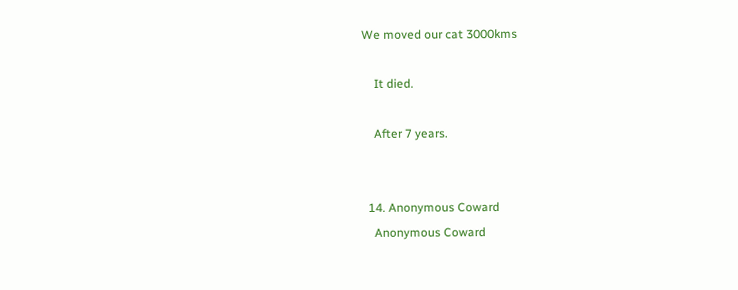We moved our cat 3000kms

    It died.

    After 7 years.


  14. Anonymous Coward
    Anonymous Coward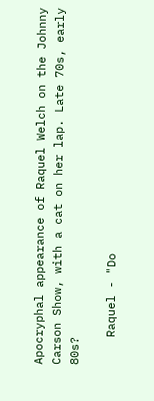Apocryphal appearance of Raquel Welch on the Johnny Carson Show, with a cat on her lap. Late 70s, early 80s?

    Raquel - "Do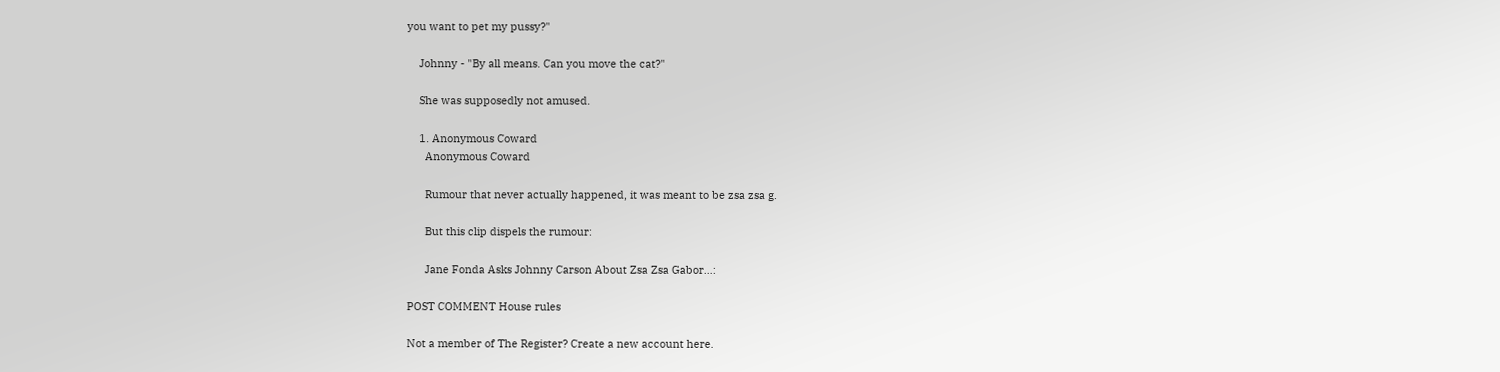you want to pet my pussy?"

    Johnny - "By all means. Can you move the cat?"

    She was supposedly not amused.

    1. Anonymous Coward
      Anonymous Coward

      Rumour that never actually happened, it was meant to be zsa zsa g.

      But this clip dispels the rumour:

      Jane Fonda Asks Johnny Carson About Zsa Zsa Gabor…:

POST COMMENT House rules

Not a member of The Register? Create a new account here.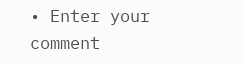• Enter your comment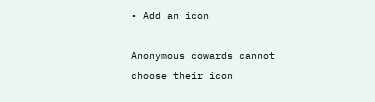• Add an icon

Anonymous cowards cannot choose their icon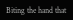Biting the hand that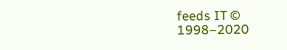feeds IT © 1998–2020